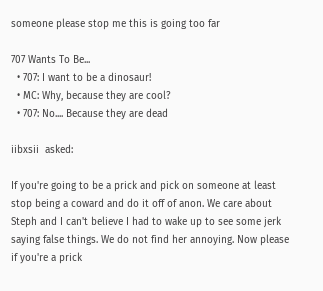someone please stop me this is going too far

707 Wants To Be...
  • 707: I want to be a dinosaur!
  • MC: Why, because they are cool?
  • 707: No.... Because they are dead

iibxsii  asked:

If you're going to be a prick and pick on someone at least stop being a coward and do it off of anon. We care about Steph and I can't believe I had to wake up to see some jerk saying false things. We do not find her annoying. Now please if you're a prick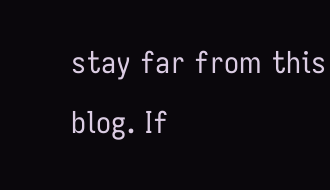stay far from this blog. If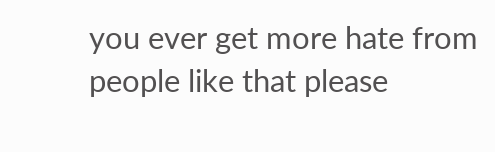you ever get more hate from people like that please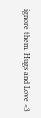ignore them. Hugs and Love <3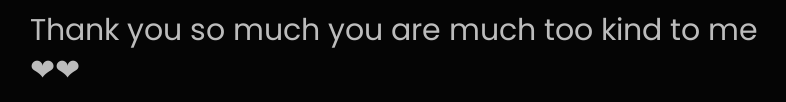Thank you so much you are much too kind to me ❤❤